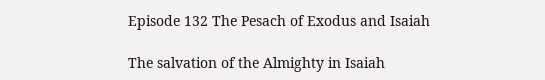Episode 132 The Pesach of Exodus and Isaiah

The salvation of the Almighty in Isaiah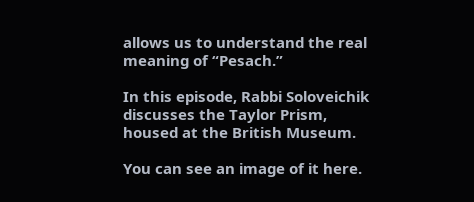allows us to understand the real meaning of “Pesach.”

In this episode, Rabbi Soloveichik discusses the Taylor Prism, housed at the British Museum.

You can see an image of it here.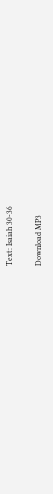Text: Isaiah 30-36

Download MP3